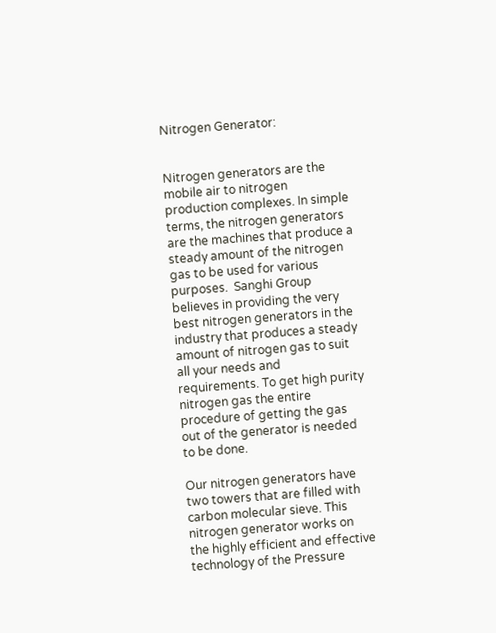Nitrogen Generator:


Nitrogen generators are the mobile air to nitrogen production complexes. In simple terms, the nitrogen generators are the machines that produce a steady amount of the nitrogen gas to be used for various purposes.  Sanghi Group believes in providing the very best nitrogen generators in the industry that produces a steady amount of nitrogen gas to suit all your needs and requirements. To get high purity nitrogen gas the entire procedure of getting the gas out of the generator is needed to be done.

Our nitrogen generators have two towers that are filled with carbon molecular sieve. This nitrogen generator works on the highly efficient and effective technology of the Pressure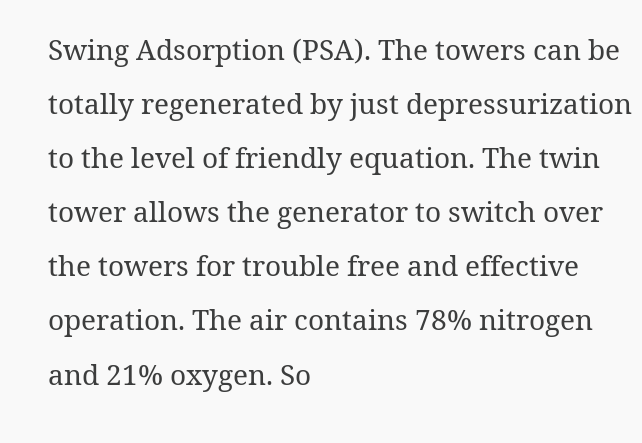Swing Adsorption (PSA). The towers can be totally regenerated by just depressurization to the level of friendly equation. The twin tower allows the generator to switch over the towers for trouble free and effective operation. The air contains 78% nitrogen and 21% oxygen. So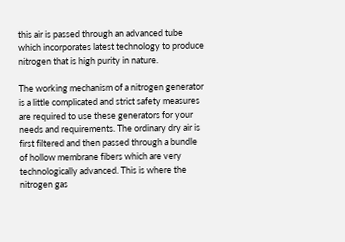this air is passed through an advanced tube which incorporates latest technology to produce nitrogen that is high purity in nature.

The working mechanism of a nitrogen generator is a little complicated and strict safety measures are required to use these generators for your needs and requirements. The ordinary dry air is first filtered and then passed through a bundle of hollow membrane fibers which are very technologically advanced. This is where the nitrogen gas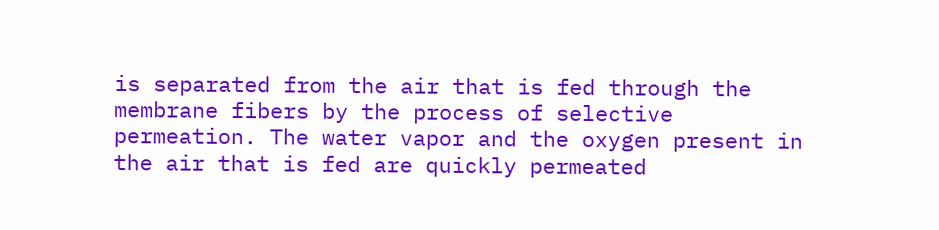is separated from the air that is fed through the membrane fibers by the process of selective permeation. The water vapor and the oxygen present in the air that is fed are quickly permeated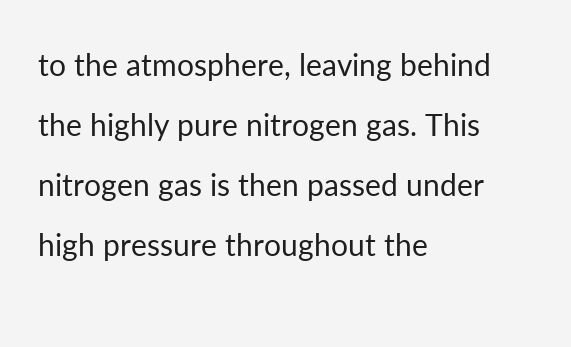to the atmosphere, leaving behind the highly pure nitrogen gas. This nitrogen gas is then passed under high pressure throughout the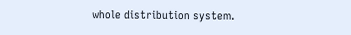whole distribution system.